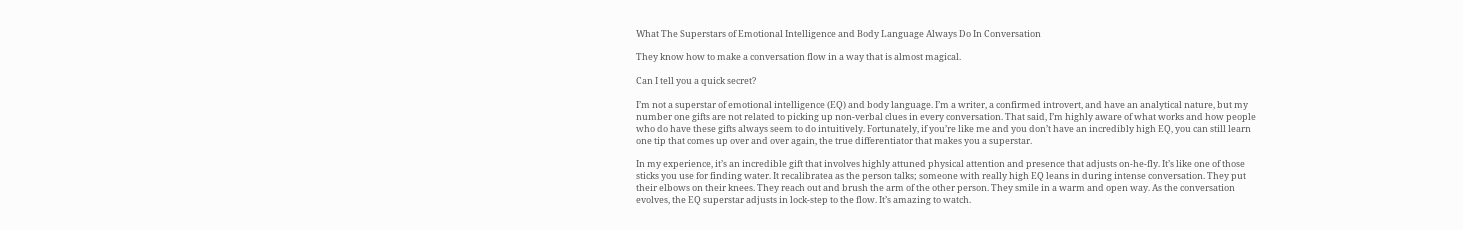What The Superstars of Emotional Intelligence and Body Language Always Do In Conversation

They know how to make a conversation flow in a way that is almost magical.

Can I tell you a quick secret?

I’m not a superstar of emotional intelligence (EQ) and body language. I’m a writer, a confirmed introvert, and have an analytical nature, but my number one gifts are not related to picking up non-verbal clues in every conversation. That said, I’m highly aware of what works and how people who do have these gifts always seem to do intuitively. Fortunately, if you’re like me and you don’t have an incredibly high EQ, you can still learn one tip that comes up over and over again, the true differentiator that makes you a superstar.

In my experience, it’s an incredible gift that involves highly attuned physical attention and presence that adjusts on-he-fly. It’s like one of those sticks you use for finding water. It recalibratea as the person talks; someone with really high EQ leans in during intense conversation. They put their elbows on their knees. They reach out and brush the arm of the other person. They smile in a warm and open way. As the conversation evolves, the EQ superstar adjusts in lock-step to the flow. It’s amazing to watch.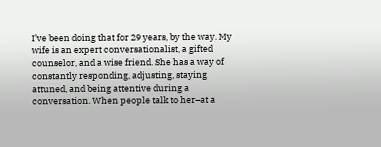I’ve been doing that for 29 years, by the way. My wife is an expert conversationalist, a gifted counselor, and a wise friend. She has a way of constantly responding, adjusting, staying attuned, and being attentive during a conversation. When people talk to her–at a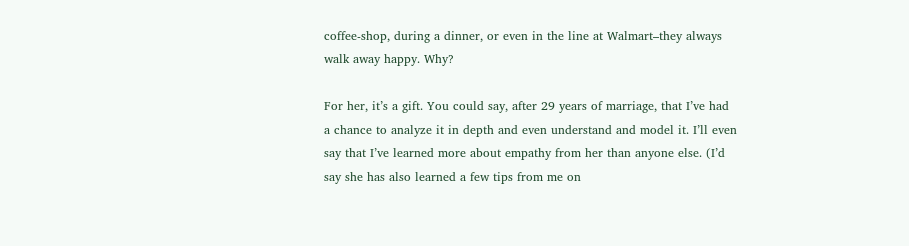coffee-shop, during a dinner, or even in the line at Walmart–they always walk away happy. Why?

For her, it’s a gift. You could say, after 29 years of marriage, that I’ve had a chance to analyze it in depth and even understand and model it. I’ll even say that I’ve learned more about empathy from her than anyone else. (I’d say she has also learned a few tips from me on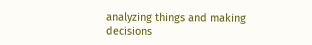analyzing things and making decisions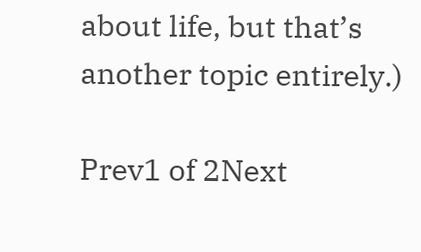about life, but that’s another topic entirely.)

Prev1 of 2Next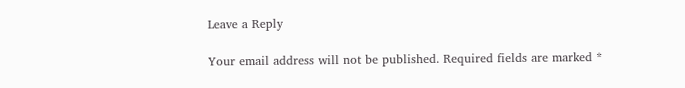Leave a Reply

Your email address will not be published. Required fields are marked *